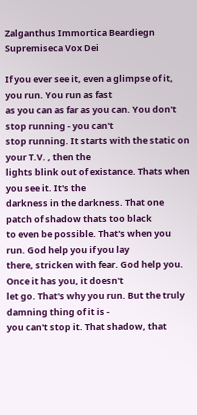Zalganthus Immortica Beardiegn Supremiseca Vox Dei

If you ever see it, even a glimpse of it, you run. You run as fast
as you can as far as you can. You don't stop running - you can't
stop running. It starts with the static on your T.V. , then the
lights blink out of existance. Thats when you see it. It's the
darkness in the darkness. That one patch of shadow thats too black
to even be possible. That's when you run. God help you if you lay
there, stricken with fear. God help you. Once it has you, it doesn't
let go. That's why you run. But the truly damning thing of it is -
you can't stop it. That shadow, that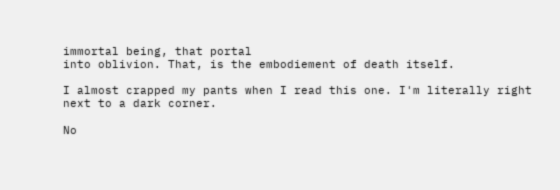immortal being, that portal
into oblivion. That, is the embodiement of death itself.

I almost crapped my pants when I read this one. I'm literally right
next to a dark corner.

No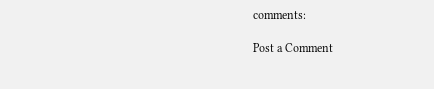comments:

Post a Comment